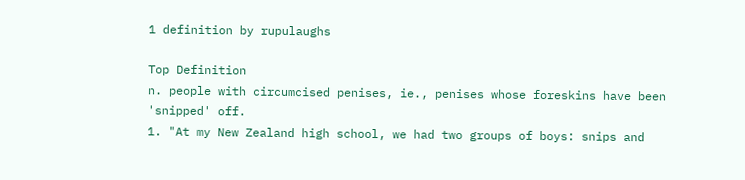1 definition by rupulaughs

Top Definition
n. people with circumcised penises, ie., penises whose foreskins have been 'snipped' off.
1. "At my New Zealand high school, we had two groups of boys: snips and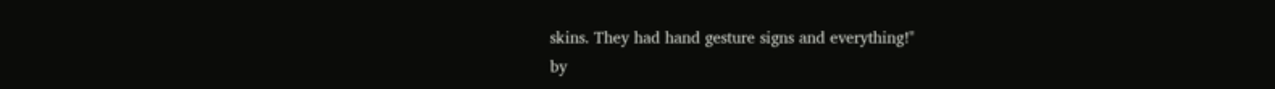skins. They had hand gesture signs and everything!"
by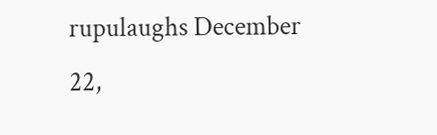rupulaughs December 22,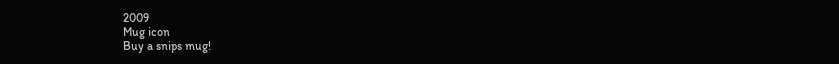2009
Mug icon
Buy a snips mug!